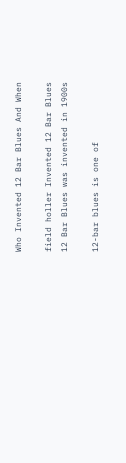Who Invented 12 Bar Blues And When

field holler Invented 12 Bar Blues
12 Bar Blues was invented in 1900s

12-bar blues is one of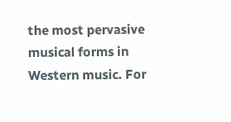the most pervasive musical forms in Western music. For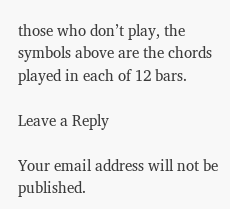those who don’t play, the symbols above are the chords played in each of 12 bars.

Leave a Reply

Your email address will not be published.